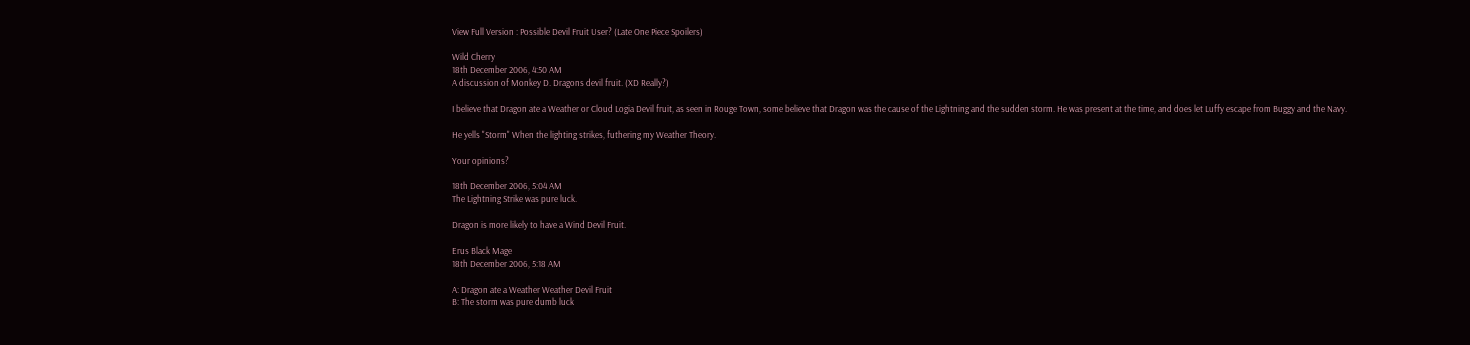View Full Version : Possible Devil Fruit User? (Late One Piece Spoilers)

Wild Cherry
18th December 2006, 4:50 AM
A discussion of Monkey D. Dragons devil fruit. (XD Really?)

I believe that Dragon ate a Weather or Cloud Logia Devil fruit, as seen in Rouge Town, some believe that Dragon was the cause of the Lightning and the sudden storm. He was present at the time, and does let Luffy escape from Buggy and the Navy.

He yells "Storm" When the lighting strikes, futhering my Weather Theory.

Your opinions?

18th December 2006, 5:04 AM
The Lightning Strike was pure luck.

Dragon is more likely to have a Wind Devil Fruit.

Erus Black Mage
18th December 2006, 5:18 AM

A: Dragon ate a Weather Weather Devil Fruit
B: The storm was pure dumb luck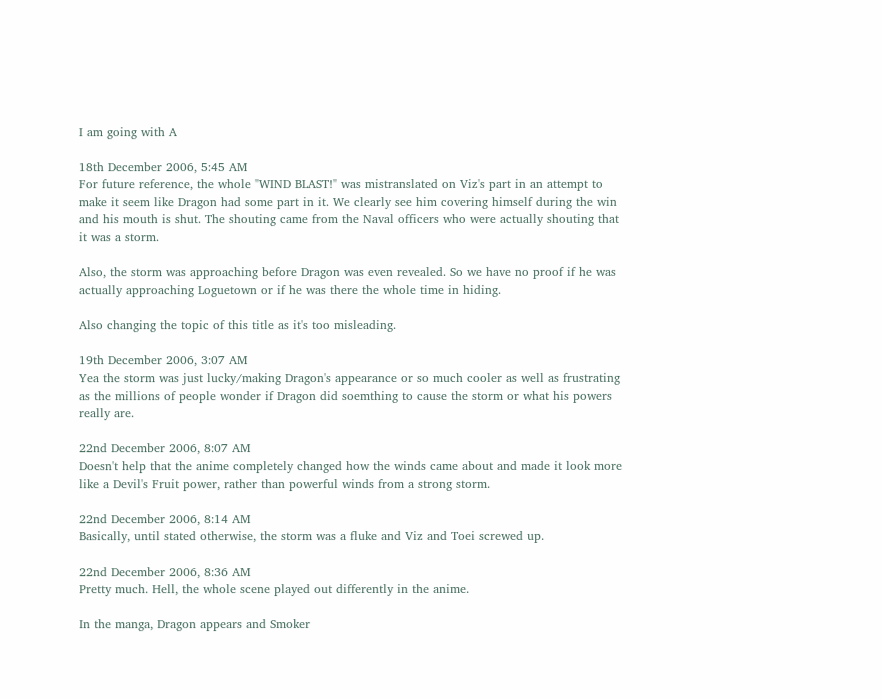I am going with A

18th December 2006, 5:45 AM
For future reference, the whole "WIND BLAST!" was mistranslated on Viz's part in an attempt to make it seem like Dragon had some part in it. We clearly see him covering himself during the win and his mouth is shut. The shouting came from the Naval officers who were actually shouting that it was a storm.

Also, the storm was approaching before Dragon was even revealed. So we have no proof if he was actually approaching Loguetown or if he was there the whole time in hiding.

Also changing the topic of this title as it's too misleading.

19th December 2006, 3:07 AM
Yea the storm was just lucky/making Dragon's appearance or so much cooler as well as frustrating as the millions of people wonder if Dragon did soemthing to cause the storm or what his powers really are.

22nd December 2006, 8:07 AM
Doesn't help that the anime completely changed how the winds came about and made it look more like a Devil's Fruit power, rather than powerful winds from a strong storm.

22nd December 2006, 8:14 AM
Basically, until stated otherwise, the storm was a fluke and Viz and Toei screwed up.

22nd December 2006, 8:36 AM
Pretty much. Hell, the whole scene played out differently in the anime.

In the manga, Dragon appears and Smoker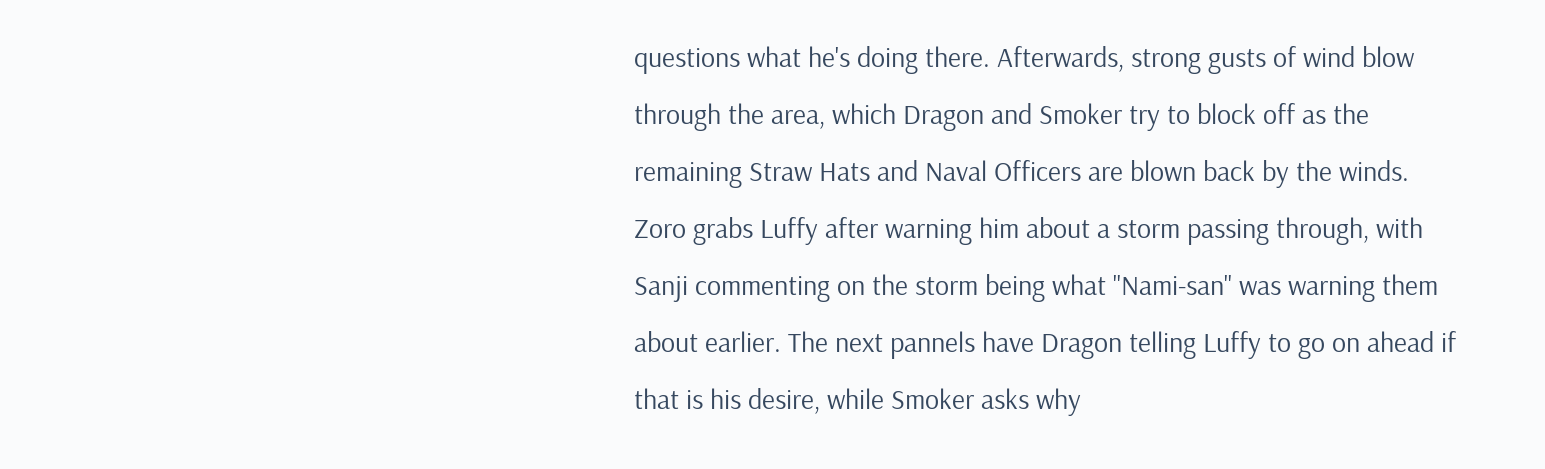questions what he's doing there. Afterwards, strong gusts of wind blow through the area, which Dragon and Smoker try to block off as the remaining Straw Hats and Naval Officers are blown back by the winds. Zoro grabs Luffy after warning him about a storm passing through, with Sanji commenting on the storm being what "Nami-san" was warning them about earlier. The next pannels have Dragon telling Luffy to go on ahead if that is his desire, while Smoker asks why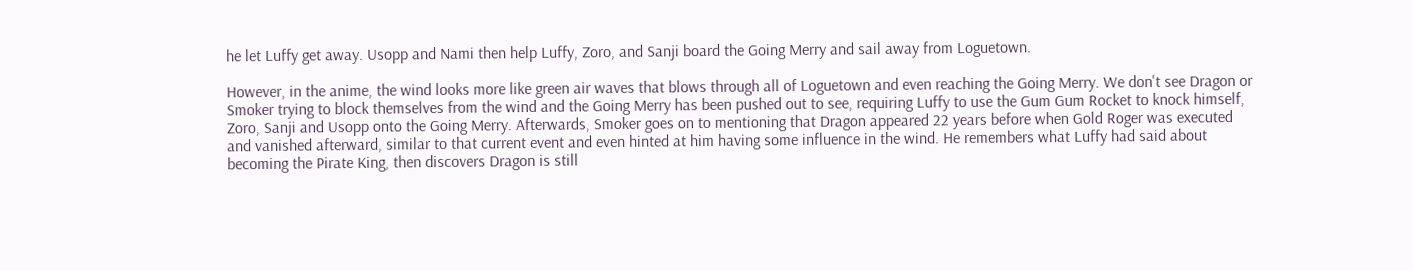he let Luffy get away. Usopp and Nami then help Luffy, Zoro, and Sanji board the Going Merry and sail away from Loguetown.

However, in the anime, the wind looks more like green air waves that blows through all of Loguetown and even reaching the Going Merry. We don't see Dragon or Smoker trying to block themselves from the wind and the Going Merry has been pushed out to see, requiring Luffy to use the Gum Gum Rocket to knock himself, Zoro, Sanji and Usopp onto the Going Merry. Afterwards, Smoker goes on to mentioning that Dragon appeared 22 years before when Gold Roger was executed and vanished afterward, similar to that current event and even hinted at him having some influence in the wind. He remembers what Luffy had said about becoming the Pirate King, then discovers Dragon is still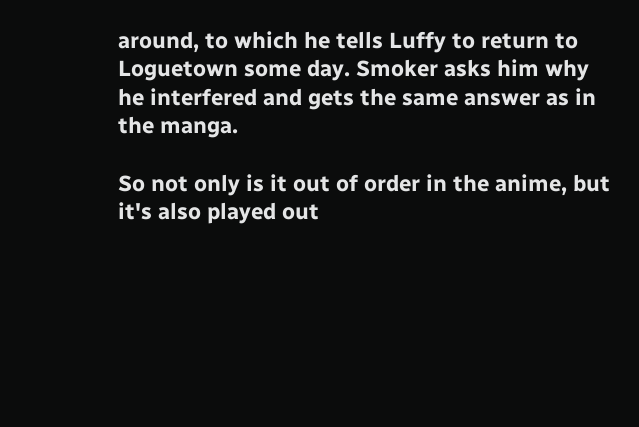around, to which he tells Luffy to return to Loguetown some day. Smoker asks him why he interfered and gets the same answer as in the manga.

So not only is it out of order in the anime, but it's also played out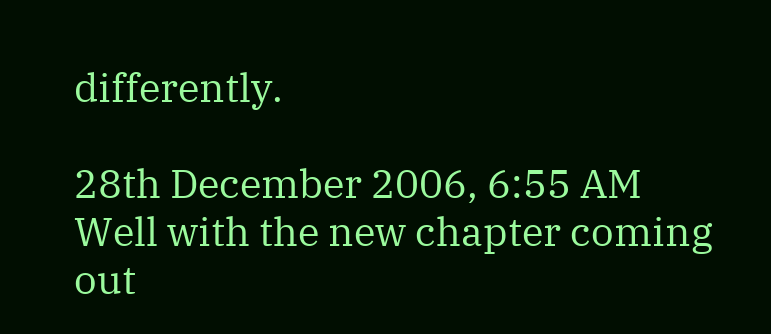differently.

28th December 2006, 6:55 AM
Well with the new chapter coming out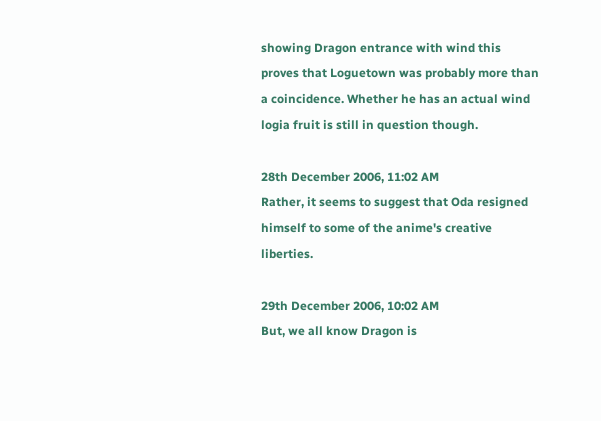showing Dragon entrance with wind this proves that Loguetown was probably more than a coincidence. Whether he has an actual wind logia fruit is still in question though.

28th December 2006, 11:02 AM
Rather, it seems to suggest that Oda resigned himself to some of the anime's creative liberties.

29th December 2006, 10:02 AM
But, we all know Dragon is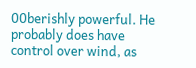00berishly powerful. He probably does have control over wind, as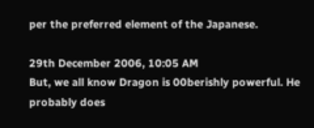per the preferred element of the Japanese.

29th December 2006, 10:05 AM
But, we all know Dragon is 00berishly powerful. He probably does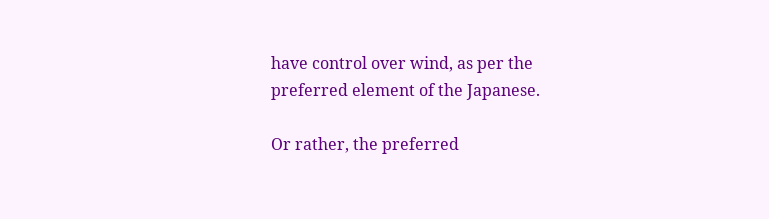have control over wind, as per the preferred element of the Japanese.

Or rather, the preferred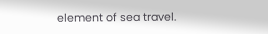element of sea travel.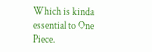Which is kinda essential to One Piece.